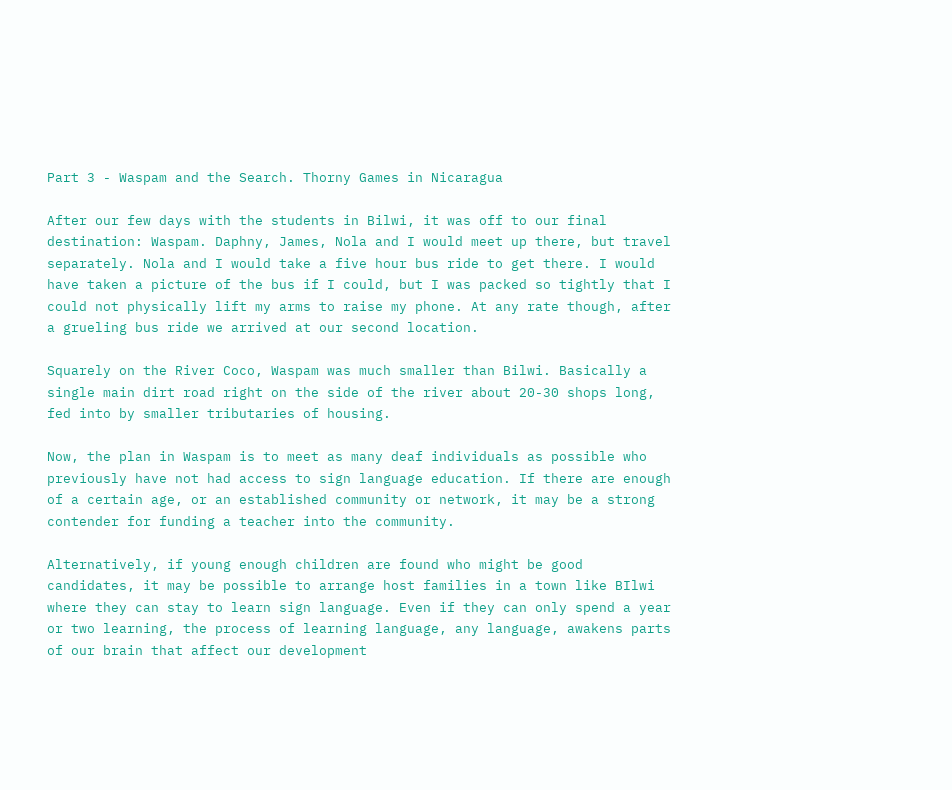Part 3 - Waspam and the Search. Thorny Games in Nicaragua

After our few days with the students in Bilwi, it was off to our final destination: Waspam. Daphny, James, Nola and I would meet up there, but travel separately. Nola and I would take a five hour bus ride to get there. I would have taken a picture of the bus if I could, but I was packed so tightly that I could not physically lift my arms to raise my phone. At any rate though, after a grueling bus ride we arrived at our second location.

Squarely on the River Coco, Waspam was much smaller than Bilwi. Basically a single main dirt road right on the side of the river about 20-30 shops long, fed into by smaller tributaries of housing.

Now, the plan in Waspam is to meet as many deaf individuals as possible who previously have not had access to sign language education. If there are enough of a certain age, or an established community or network, it may be a strong contender for funding a teacher into the community.

Alternatively, if young enough children are found who might be good candidates, it may be possible to arrange host families in a town like BIlwi where they can stay to learn sign language. Even if they can only spend a year or two learning, the process of learning language, any language, awakens parts of our brain that affect our development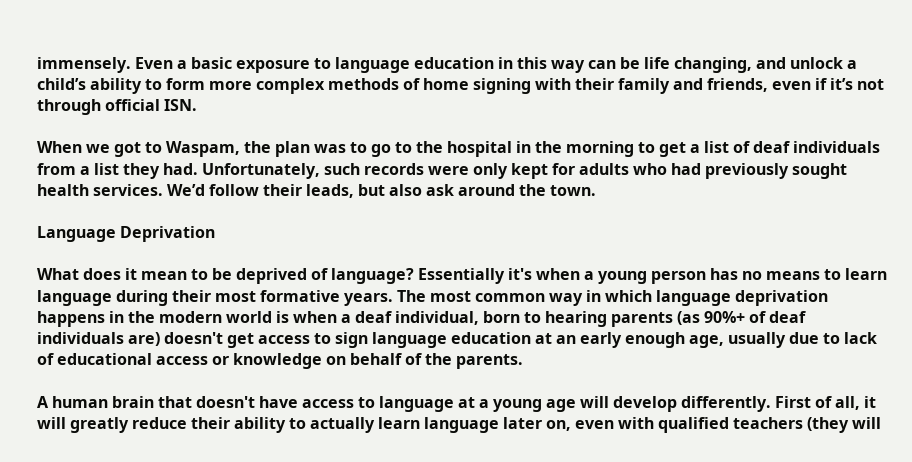immensely. Even a basic exposure to language education in this way can be life changing, and unlock a child’s ability to form more complex methods of home signing with their family and friends, even if it’s not through official ISN.

When we got to Waspam, the plan was to go to the hospital in the morning to get a list of deaf individuals from a list they had. Unfortunately, such records were only kept for adults who had previously sought health services. We’d follow their leads, but also ask around the town.

Language Deprivation

What does it mean to be deprived of language? Essentially it's when a young person has no means to learn language during their most formative years. The most common way in which language deprivation happens in the modern world is when a deaf individual, born to hearing parents (as 90%+ of deaf individuals are) doesn't get access to sign language education at an early enough age, usually due to lack of educational access or knowledge on behalf of the parents.

A human brain that doesn't have access to language at a young age will develop differently. First of all, it will greatly reduce their ability to actually learn language later on, even with qualified teachers (they will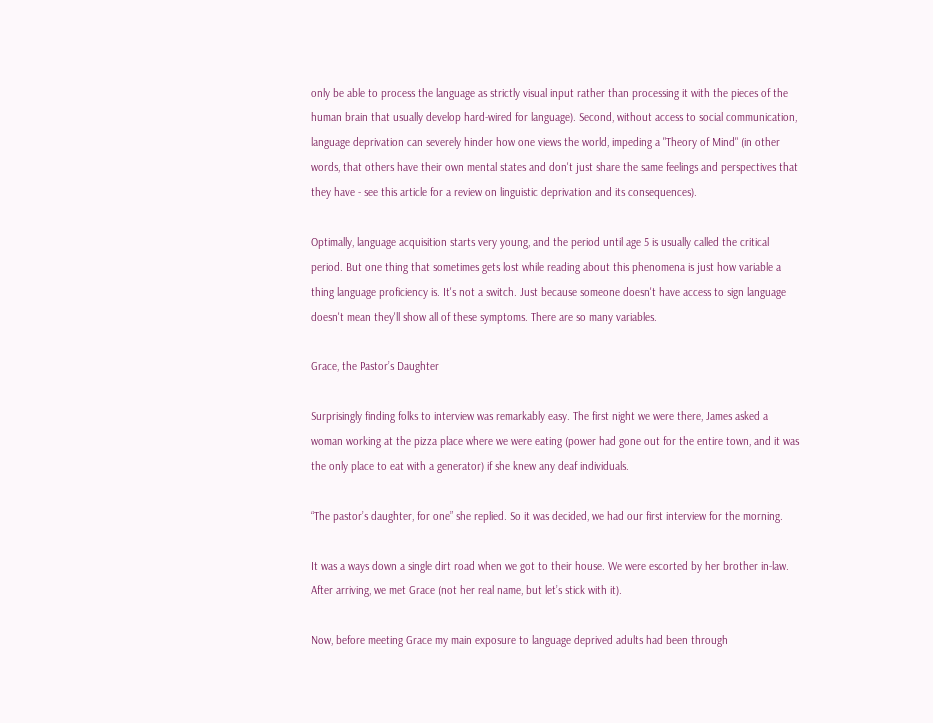only be able to process the language as strictly visual input rather than processing it with the pieces of the human brain that usually develop hard-wired for language). Second, without access to social communication, language deprivation can severely hinder how one views the world, impeding a "Theory of Mind" (in other words, that others have their own mental states and don't just share the same feelings and perspectives that they have - see this article for a review on linguistic deprivation and its consequences).

Optimally, language acquisition starts very young, and the period until age 5 is usually called the critical period. But one thing that sometimes gets lost while reading about this phenomena is just how variable a thing language proficiency is. It's not a switch. Just because someone doesn't have access to sign language doesn't mean they'll show all of these symptoms. There are so many variables.

Grace, the Pastor’s Daughter

Surprisingly finding folks to interview was remarkably easy. The first night we were there, James asked a woman working at the pizza place where we were eating (power had gone out for the entire town, and it was the only place to eat with a generator) if she knew any deaf individuals.

“The pastor’s daughter, for one” she replied. So it was decided, we had our first interview for the morning.

It was a ways down a single dirt road when we got to their house. We were escorted by her brother in-law. After arriving, we met Grace (not her real name, but let’s stick with it).

Now, before meeting Grace my main exposure to language deprived adults had been through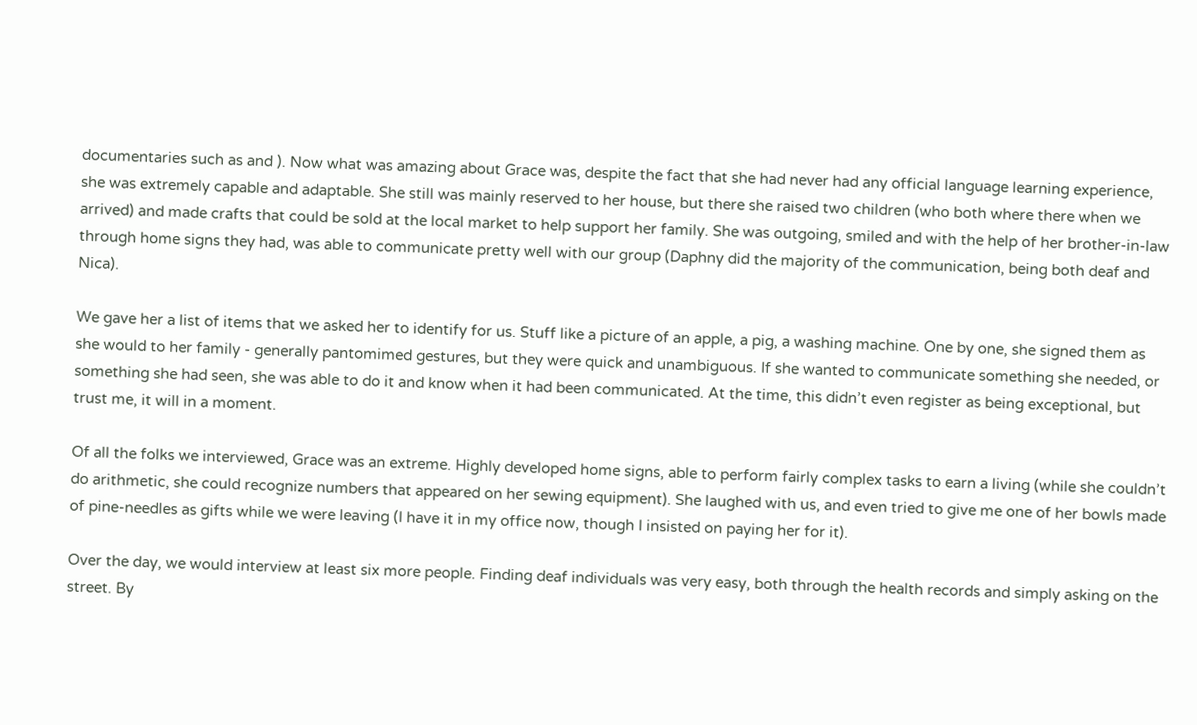documentaries such as and ). Now what was amazing about Grace was, despite the fact that she had never had any official language learning experience, she was extremely capable and adaptable. She still was mainly reserved to her house, but there she raised two children (who both where there when we arrived) and made crafts that could be sold at the local market to help support her family. She was outgoing, smiled and with the help of her brother-in-law through home signs they had, was able to communicate pretty well with our group (Daphny did the majority of the communication, being both deaf and Nica).

We gave her a list of items that we asked her to identify for us. Stuff like a picture of an apple, a pig, a washing machine. One by one, she signed them as she would to her family - generally pantomimed gestures, but they were quick and unambiguous. If she wanted to communicate something she needed, or something she had seen, she was able to do it and know when it had been communicated. At the time, this didn’t even register as being exceptional, but trust me, it will in a moment.

Of all the folks we interviewed, Grace was an extreme. Highly developed home signs, able to perform fairly complex tasks to earn a living (while she couldn’t do arithmetic, she could recognize numbers that appeared on her sewing equipment). She laughed with us, and even tried to give me one of her bowls made of pine-needles as gifts while we were leaving (I have it in my office now, though I insisted on paying her for it).

Over the day, we would interview at least six more people. Finding deaf individuals was very easy, both through the health records and simply asking on the street. By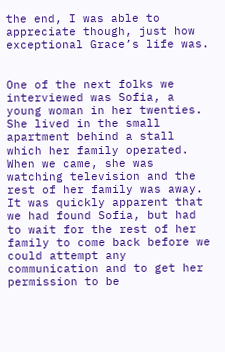the end, I was able to appreciate though, just how exceptional Grace’s life was.


One of the next folks we interviewed was Sofia, a young woman in her twenties. She lived in the small apartment behind a stall which her family operated. When we came, she was watching television and the rest of her family was away. It was quickly apparent that we had found Sofia, but had to wait for the rest of her family to come back before we could attempt any communication and to get her permission to be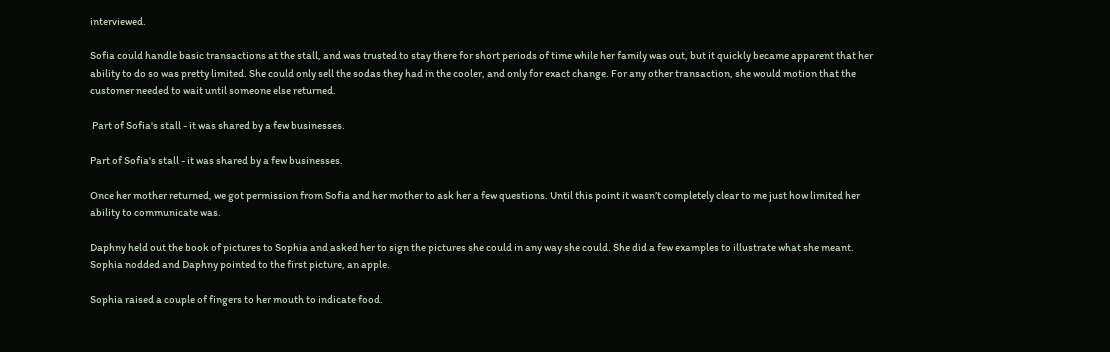interviewed.

Sofia could handle basic transactions at the stall, and was trusted to stay there for short periods of time while her family was out, but it quickly became apparent that her ability to do so was pretty limited. She could only sell the sodas they had in the cooler, and only for exact change. For any other transaction, she would motion that the customer needed to wait until someone else returned.

 Part of Sofia's stall - it was shared by a few businesses.

Part of Sofia's stall - it was shared by a few businesses.

Once her mother returned, we got permission from Sofia and her mother to ask her a few questions. Until this point it wasn’t completely clear to me just how limited her ability to communicate was.

Daphny held out the book of pictures to Sophia and asked her to sign the pictures she could in any way she could. She did a few examples to illustrate what she meant. Sophia nodded and Daphny pointed to the first picture, an apple.

Sophia raised a couple of fingers to her mouth to indicate food.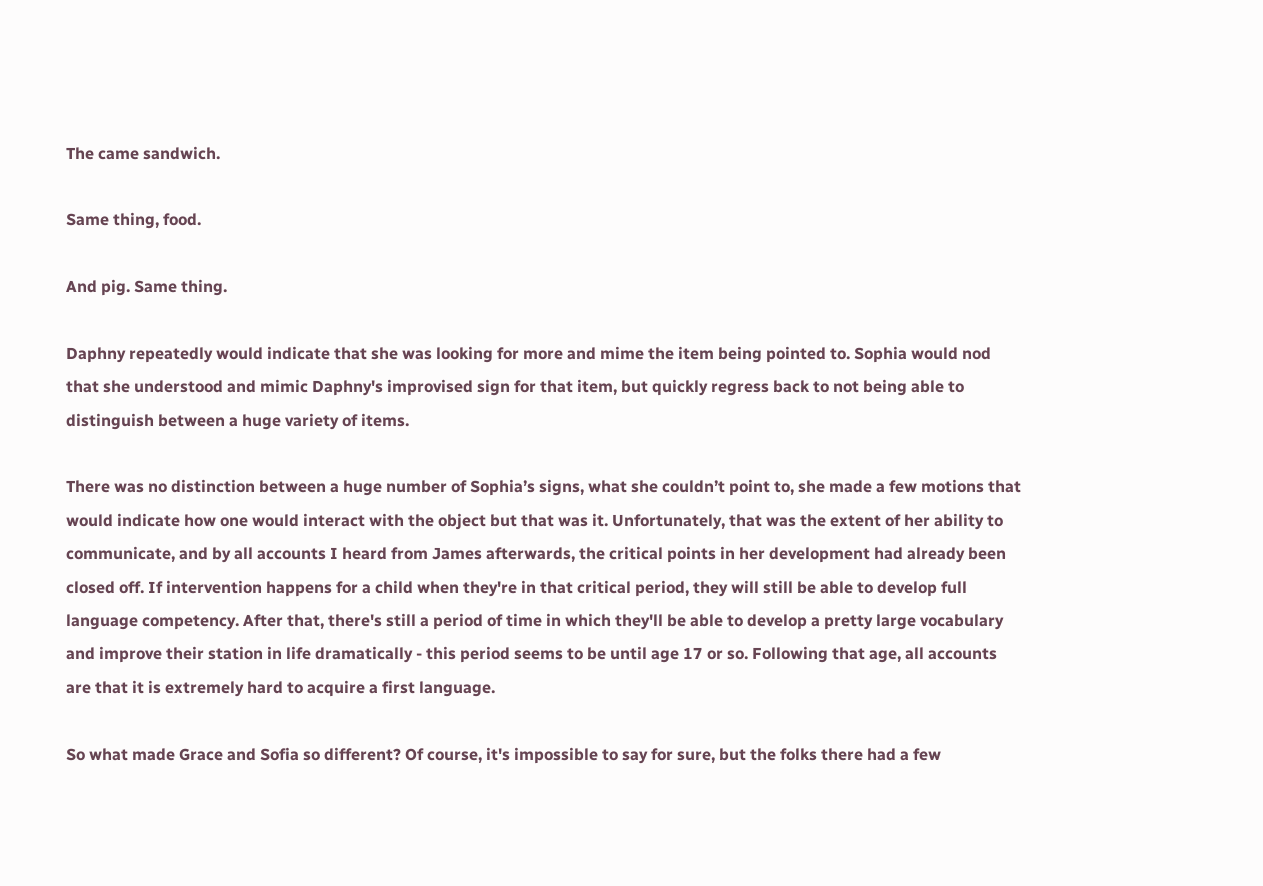The came sandwich.

Same thing, food.

And pig. Same thing.

Daphny repeatedly would indicate that she was looking for more and mime the item being pointed to. Sophia would nod that she understood and mimic Daphny's improvised sign for that item, but quickly regress back to not being able to distinguish between a huge variety of items.

There was no distinction between a huge number of Sophia’s signs, what she couldn’t point to, she made a few motions that would indicate how one would interact with the object but that was it. Unfortunately, that was the extent of her ability to communicate, and by all accounts I heard from James afterwards, the critical points in her development had already been closed off. If intervention happens for a child when they're in that critical period, they will still be able to develop full language competency. After that, there's still a period of time in which they'll be able to develop a pretty large vocabulary and improve their station in life dramatically - this period seems to be until age 17 or so. Following that age, all accounts are that it is extremely hard to acquire a first language.

So what made Grace and Sofia so different? Of course, it's impossible to say for sure, but the folks there had a few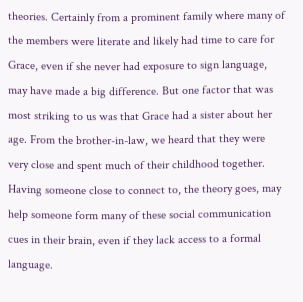theories. Certainly from a prominent family where many of the members were literate and likely had time to care for Grace, even if she never had exposure to sign language, may have made a big difference. But one factor that was most striking to us was that Grace had a sister about her age. From the brother-in-law, we heard that they were very close and spent much of their childhood together. Having someone close to connect to, the theory goes, may help someone form many of these social communication cues in their brain, even if they lack access to a formal language.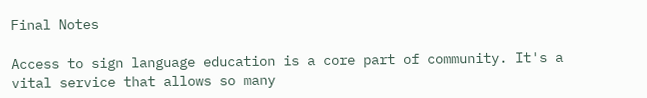Final Notes

Access to sign language education is a core part of community. It's a vital service that allows so many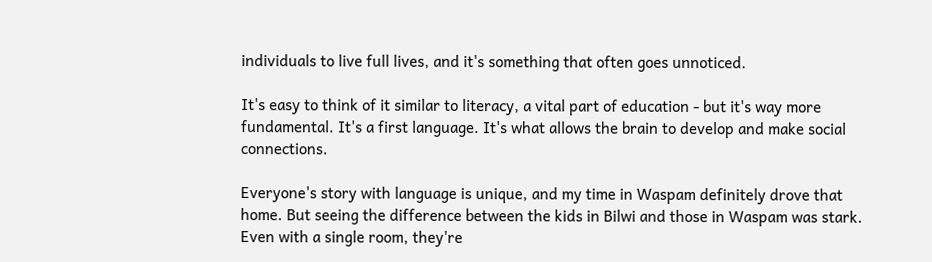individuals to live full lives, and it's something that often goes unnoticed.

It's easy to think of it similar to literacy, a vital part of education - but it's way more fundamental. It's a first language. It's what allows the brain to develop and make social connections.

Everyone's story with language is unique, and my time in Waspam definitely drove that home. But seeing the difference between the kids in Bilwi and those in Waspam was stark. Even with a single room, they're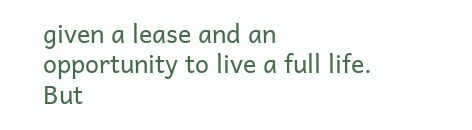given a lease and an opportunity to live a full life. But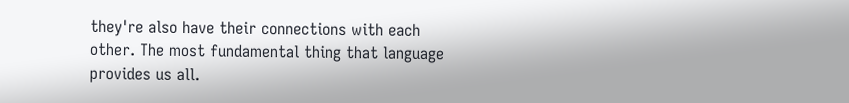they're also have their connections with each other. The most fundamental thing that language provides us all.